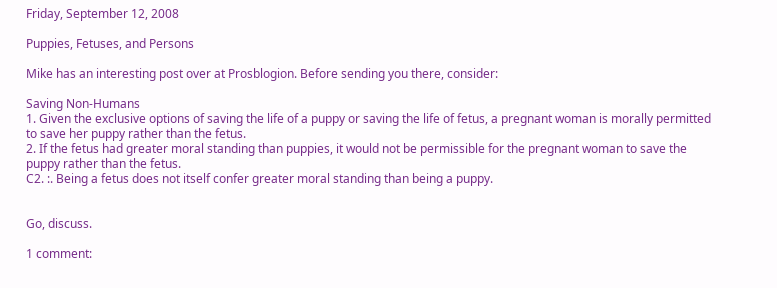Friday, September 12, 2008

Puppies, Fetuses, and Persons

Mike has an interesting post over at Prosblogion. Before sending you there, consider:

Saving Non-Humans
1. Given the exclusive options of saving the life of a puppy or saving the life of fetus, a pregnant woman is morally permitted to save her puppy rather than the fetus.
2. If the fetus had greater moral standing than puppies, it would not be permissible for the pregnant woman to save the puppy rather than the fetus.
C2. :. Being a fetus does not itself confer greater moral standing than being a puppy.


Go, discuss.

1 comment: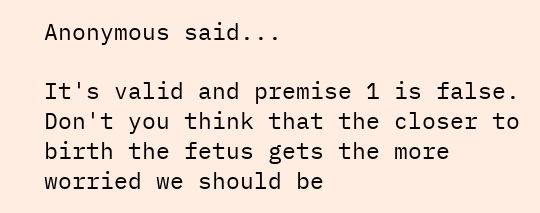Anonymous said...

It's valid and premise 1 is false. Don't you think that the closer to birth the fetus gets the more worried we should be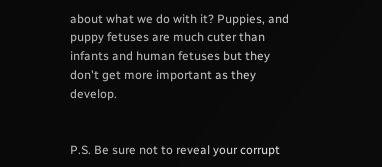about what we do with it? Puppies, and puppy fetuses are much cuter than infants and human fetuses but they don't get more important as they develop.


P.S. Be sure not to reveal your corrupt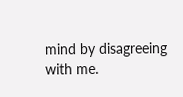mind by disagreeing with me.